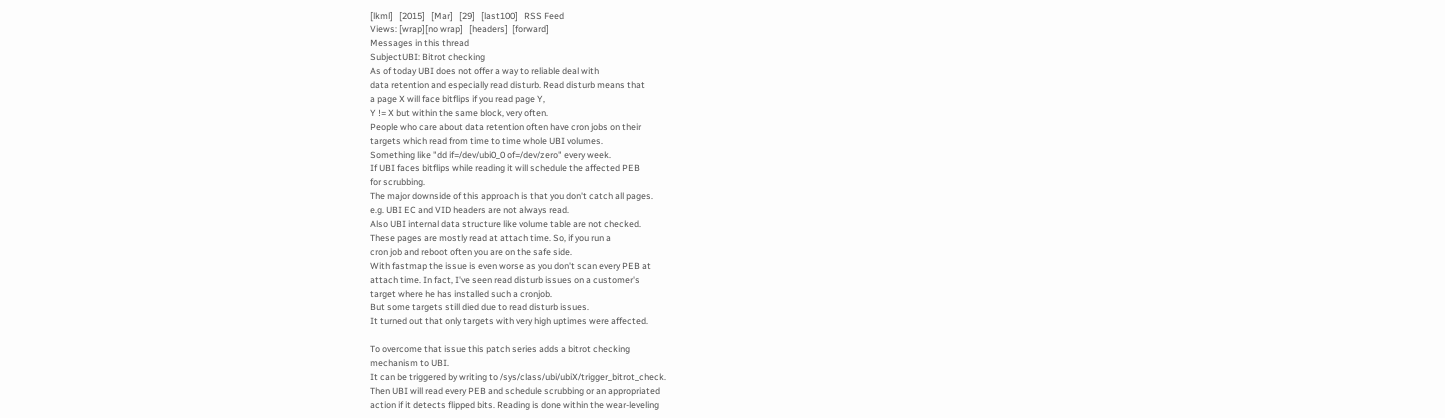[lkml]   [2015]   [Mar]   [29]   [last100]   RSS Feed
Views: [wrap][no wrap]   [headers]  [forward]
Messages in this thread
SubjectUBI: Bitrot checking
As of today UBI does not offer a way to reliable deal with
data retention and especially read disturb. Read disturb means that
a page X will face bitflips if you read page Y,
Y != X but within the same block, very often.
People who care about data retention often have cron jobs on their
targets which read from time to time whole UBI volumes.
Something like "dd if=/dev/ubi0_0 of=/dev/zero" every week.
If UBI faces bitflips while reading it will schedule the affected PEB
for scrubbing.
The major downside of this approach is that you don't catch all pages.
e.g. UBI EC and VID headers are not always read.
Also UBI internal data structure like volume table are not checked.
These pages are mostly read at attach time. So, if you run a
cron job and reboot often you are on the safe side.
With fastmap the issue is even worse as you don't scan every PEB at
attach time. In fact, I've seen read disturb issues on a customer's
target where he has installed such a cronjob.
But some targets still died due to read disturb issues.
It turned out that only targets with very high uptimes were affected.

To overcome that issue this patch series adds a bitrot checking
mechanism to UBI.
It can be triggered by writing to /sys/class/ubi/ubiX/trigger_bitrot_check.
Then UBI will read every PEB and schedule scrubbing or an appropriated
action if it detects flipped bits. Reading is done within the wear-leveling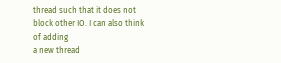thread such that it does not block other IO. I can also think of adding
a new thread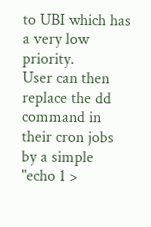to UBI which has a very low priority.
User can then replace the dd command in their cron jobs by a simple
"echo 1 >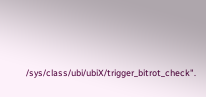/sys/class/ubi/ubiX/trigger_bitrot_check".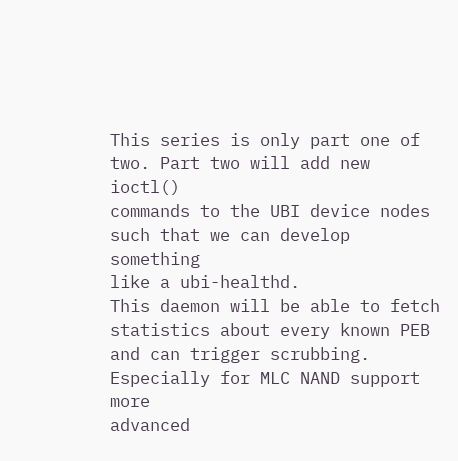This series is only part one of two. Part two will add new ioctl()
commands to the UBI device nodes such that we can develop something
like a ubi-healthd.
This daemon will be able to fetch statistics about every known PEB
and can trigger scrubbing. Especially for MLC NAND support more
advanced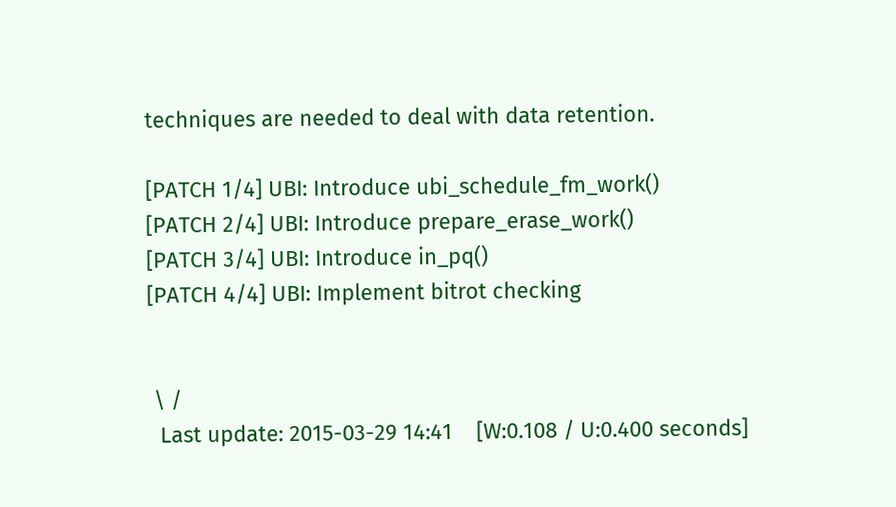techniques are needed to deal with data retention.

[PATCH 1/4] UBI: Introduce ubi_schedule_fm_work()
[PATCH 2/4] UBI: Introduce prepare_erase_work()
[PATCH 3/4] UBI: Introduce in_pq()
[PATCH 4/4] UBI: Implement bitrot checking


 \ /
  Last update: 2015-03-29 14:41    [W:0.108 / U:0.400 seconds]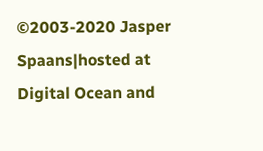©2003-2020 Jasper Spaans|hosted at Digital Ocean and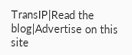TransIP|Read the blog|Advertise on this site